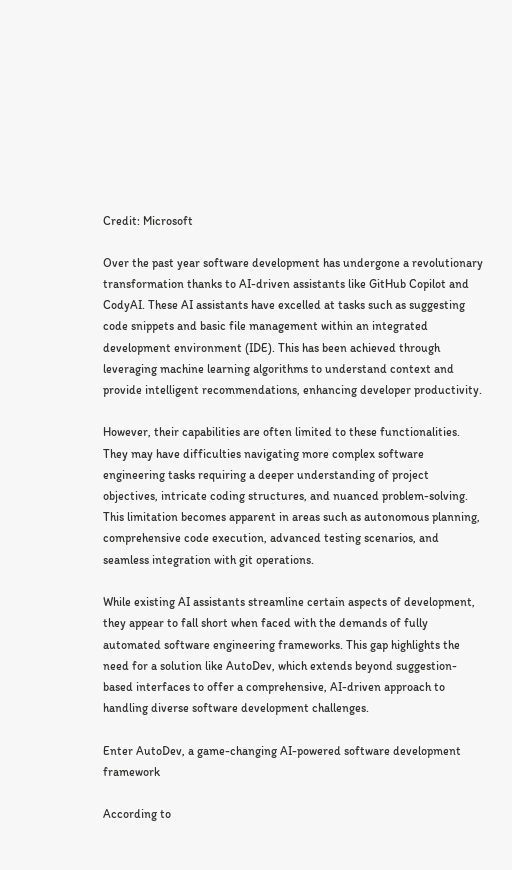Credit: Microsoft

Over the past year software development has undergone a revolutionary transformation thanks to AI-driven assistants like GitHub Copilot and CodyAI. These AI assistants have excelled at tasks such as suggesting code snippets and basic file management within an integrated development environment (IDE). This has been achieved through leveraging machine learning algorithms to understand context and provide intelligent recommendations, enhancing developer productivity.

However, their capabilities are often limited to these functionalities. They may have difficulties navigating more complex software engineering tasks requiring a deeper understanding of project objectives, intricate coding structures, and nuanced problem-solving. This limitation becomes apparent in areas such as autonomous planning, comprehensive code execution, advanced testing scenarios, and seamless integration with git operations.

While existing AI assistants streamline certain aspects of development, they appear to fall short when faced with the demands of fully automated software engineering frameworks. This gap highlights the need for a solution like AutoDev, which extends beyond suggestion-based interfaces to offer a comprehensive, AI-driven approach to handling diverse software development challenges.

Enter AutoDev, a game-changing AI-powered software development framework

According to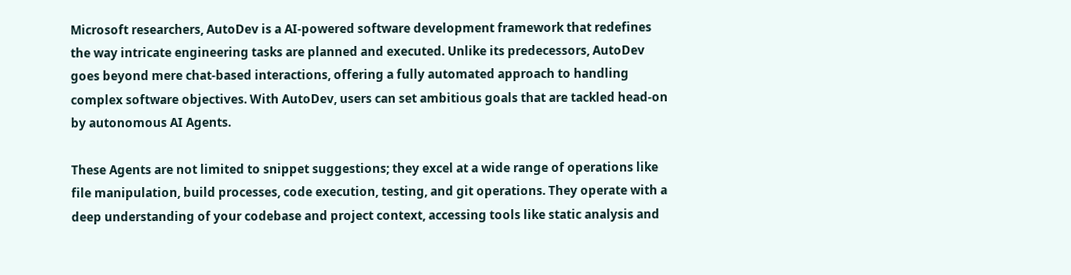Microsoft researchers, AutoDev is a AI-powered software development framework that redefines the way intricate engineering tasks are planned and executed. Unlike its predecessors, AutoDev goes beyond mere chat-based interactions, offering a fully automated approach to handling complex software objectives. With AutoDev, users can set ambitious goals that are tackled head-on by autonomous AI Agents.

These Agents are not limited to snippet suggestions; they excel at a wide range of operations like file manipulation, build processes, code execution, testing, and git operations. They operate with a deep understanding of your codebase and project context, accessing tools like static analysis and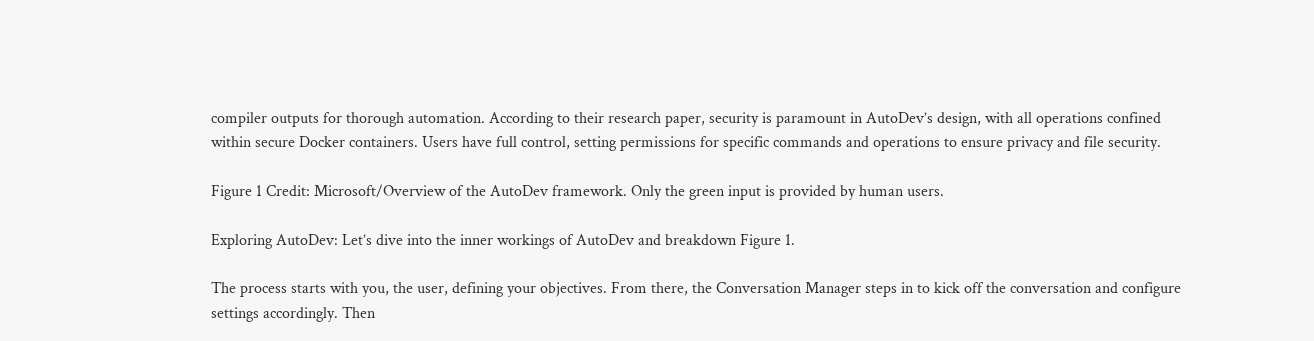compiler outputs for thorough automation. According to their research paper, security is paramount in AutoDev’s design, with all operations confined within secure Docker containers. Users have full control, setting permissions for specific commands and operations to ensure privacy and file security.

Figure 1 Credit: Microsoft/Overview of the AutoDev framework. Only the green input is provided by human users.

Exploring AutoDev: Let’s dive into the inner workings of AutoDev and breakdown Figure 1.

The process starts with you, the user, defining your objectives. From there, the Conversation Manager steps in to kick off the conversation and configure settings accordingly. Then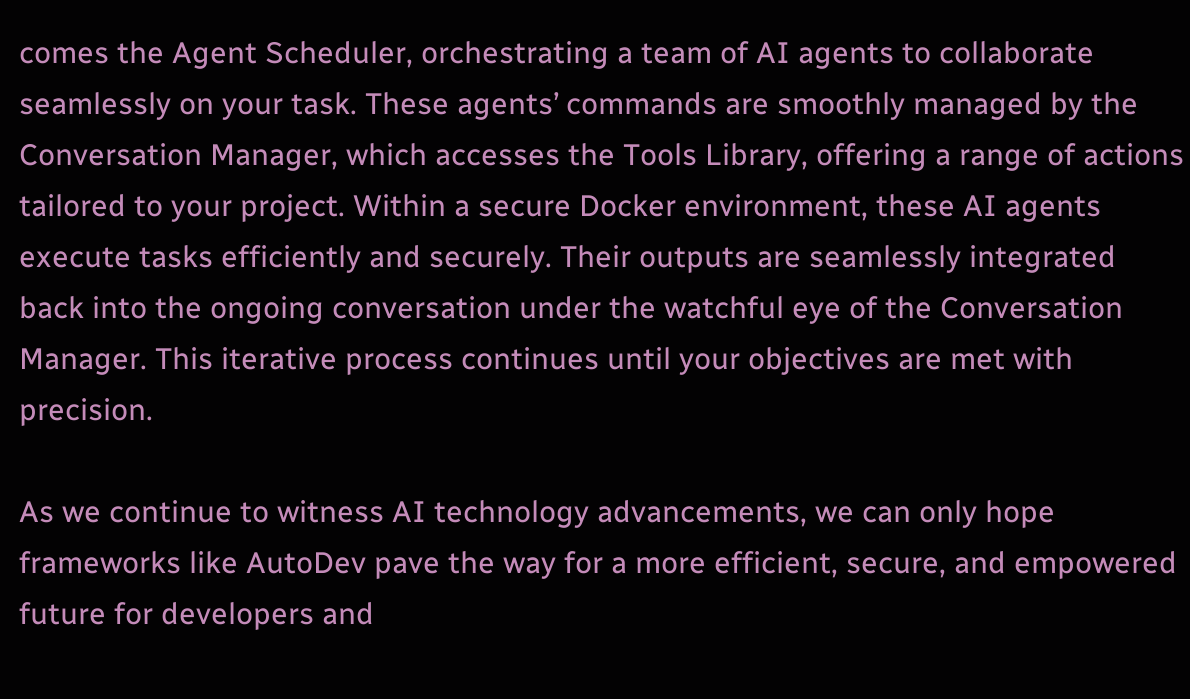comes the Agent Scheduler, orchestrating a team of AI agents to collaborate seamlessly on your task. These agents’ commands are smoothly managed by the Conversation Manager, which accesses the Tools Library, offering a range of actions tailored to your project. Within a secure Docker environment, these AI agents execute tasks efficiently and securely. Their outputs are seamlessly integrated back into the ongoing conversation under the watchful eye of the Conversation Manager. This iterative process continues until your objectives are met with precision.

As we continue to witness AI technology advancements, we can only hope frameworks like AutoDev pave the way for a more efficient, secure, and empowered future for developers and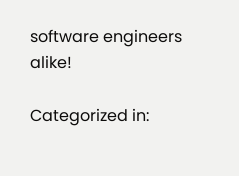software engineers alike!

Categorized in: